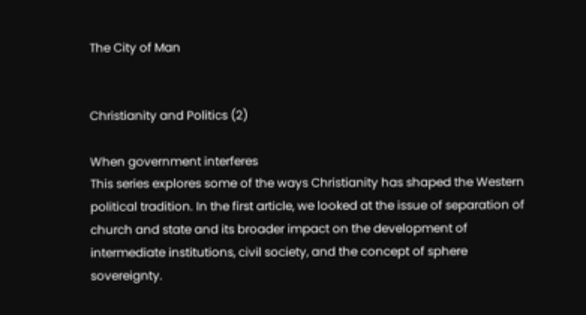The City of Man


Christianity and Politics (2)

When government interferes
This series explores some of the ways Christianity has shaped the Western political tradition. In the first article, we looked at the issue of separation of church and state and its broader impact on the development of intermediate institutions, civil society, and the concept of sphere sovereignty.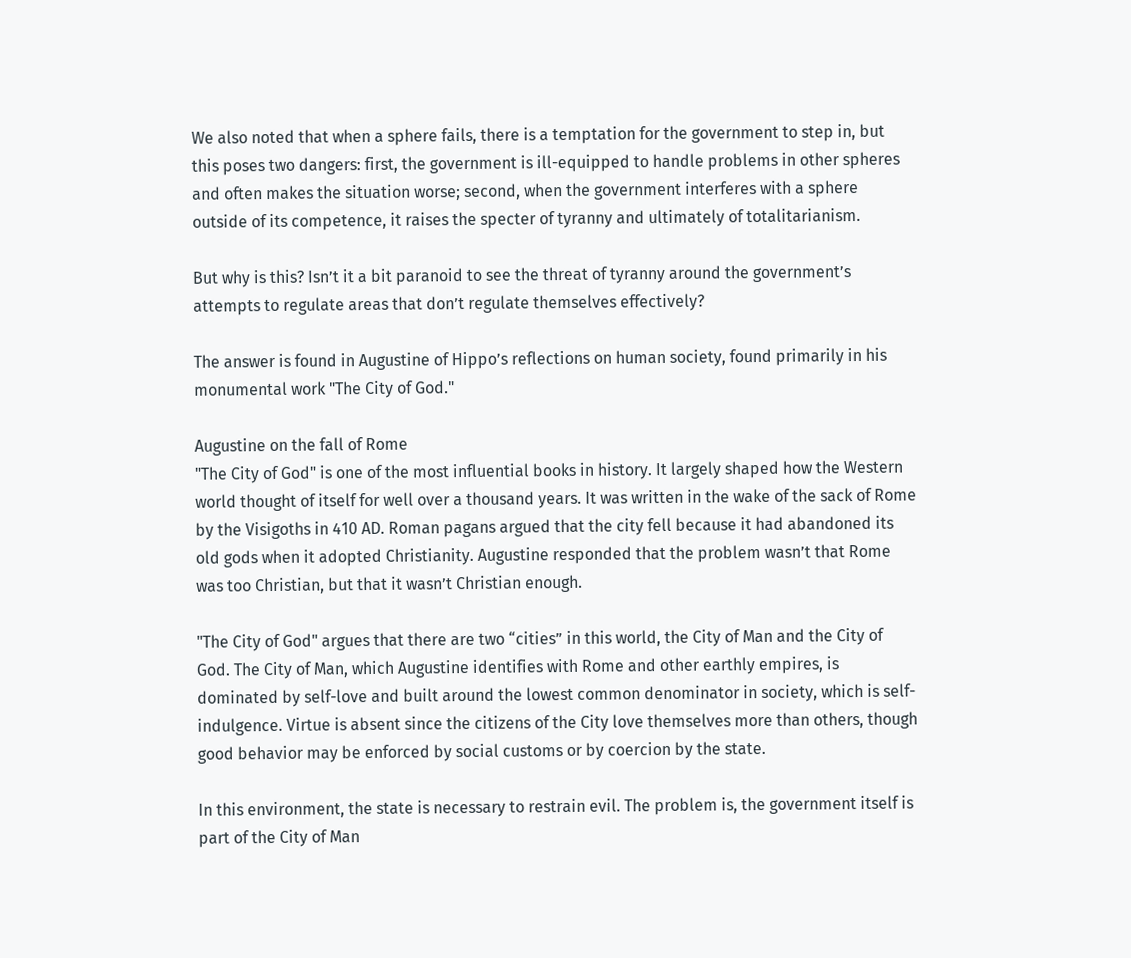We also noted that when a sphere fails, there is a temptation for the government to step in, but this poses two dangers: first, the government is ill-equipped to handle problems in other spheres and often makes the situation worse; second, when the government interferes with a sphere outside of its competence, it raises the specter of tyranny and ultimately of totalitarianism.

But why is this? Isn’t it a bit paranoid to see the threat of tyranny around the government’s attempts to regulate areas that don’t regulate themselves effectively?

The answer is found in Augustine of Hippo’s reflections on human society, found primarily in his monumental work "The City of God."

Augustine on the fall of Rome
"The City of God" is one of the most influential books in history. It largely shaped how the Western world thought of itself for well over a thousand years. It was written in the wake of the sack of Rome by the Visigoths in 410 AD. Roman pagans argued that the city fell because it had abandoned its old gods when it adopted Christianity. Augustine responded that the problem wasn’t that Rome was too Christian, but that it wasn’t Christian enough.

"The City of God" argues that there are two “cities” in this world, the City of Man and the City of God. The City of Man, which Augustine identifies with Rome and other earthly empires, is dominated by self-love and built around the lowest common denominator in society, which is self-indulgence. Virtue is absent since the citizens of the City love themselves more than others, though good behavior may be enforced by social customs or by coercion by the state.

In this environment, the state is necessary to restrain evil. The problem is, the government itself is part of the City of Man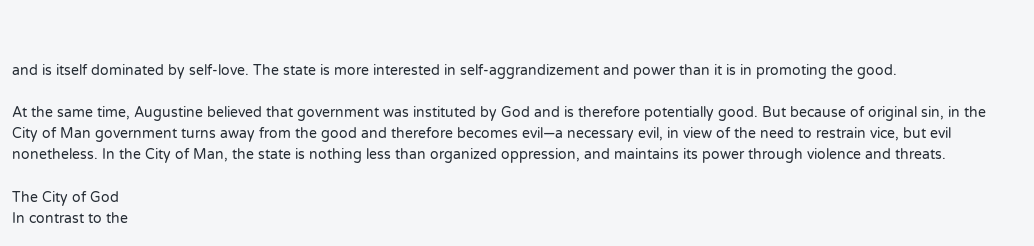and is itself dominated by self-love. The state is more interested in self-aggrandizement and power than it is in promoting the good.

At the same time, Augustine believed that government was instituted by God and is therefore potentially good. But because of original sin, in the City of Man government turns away from the good and therefore becomes evil—a necessary evil, in view of the need to restrain vice, but evil nonetheless. In the City of Man, the state is nothing less than organized oppression, and maintains its power through violence and threats.

The City of God
In contrast to the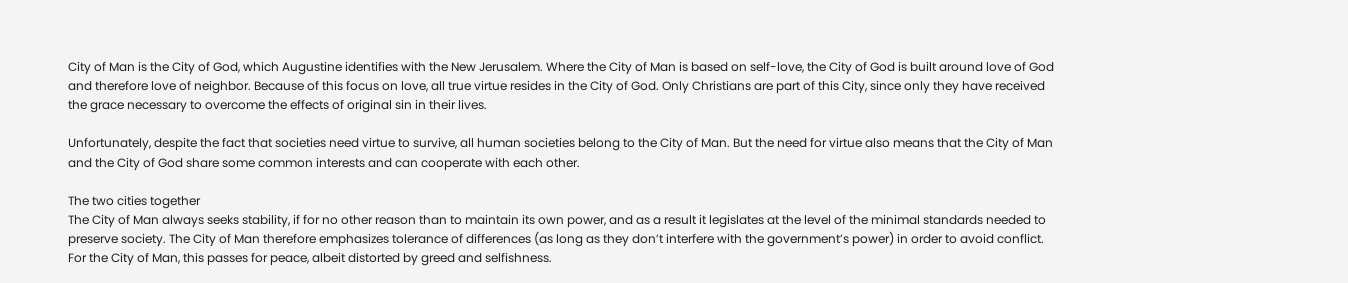City of Man is the City of God, which Augustine identifies with the New Jerusalem. Where the City of Man is based on self-love, the City of God is built around love of God and therefore love of neighbor. Because of this focus on love, all true virtue resides in the City of God. Only Christians are part of this City, since only they have received the grace necessary to overcome the effects of original sin in their lives.

Unfortunately, despite the fact that societies need virtue to survive, all human societies belong to the City of Man. But the need for virtue also means that the City of Man and the City of God share some common interests and can cooperate with each other.

The two cities together
The City of Man always seeks stability, if for no other reason than to maintain its own power, and as a result it legislates at the level of the minimal standards needed to preserve society. The City of Man therefore emphasizes tolerance of differences (as long as they don’t interfere with the government’s power) in order to avoid conflict. For the City of Man, this passes for peace, albeit distorted by greed and selfishness.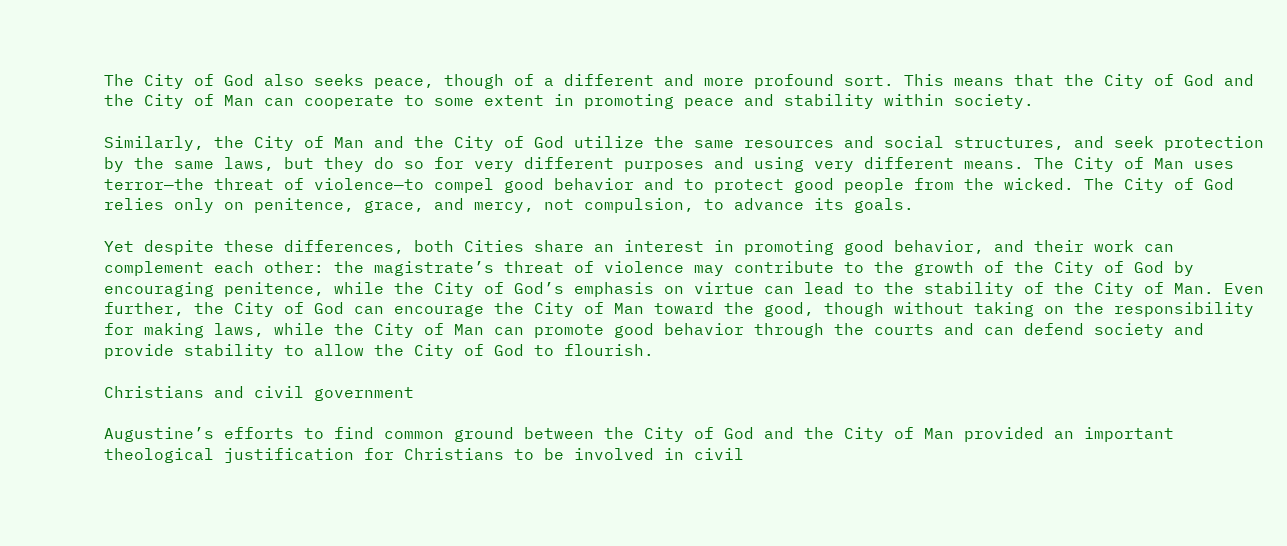The City of God also seeks peace, though of a different and more profound sort. This means that the City of God and the City of Man can cooperate to some extent in promoting peace and stability within society.

Similarly, the City of Man and the City of God utilize the same resources and social structures, and seek protection by the same laws, but they do so for very different purposes and using very different means. The City of Man uses terror—the threat of violence—to compel good behavior and to protect good people from the wicked. The City of God relies only on penitence, grace, and mercy, not compulsion, to advance its goals.

Yet despite these differences, both Cities share an interest in promoting good behavior, and their work can complement each other: the magistrate’s threat of violence may contribute to the growth of the City of God by encouraging penitence, while the City of God’s emphasis on virtue can lead to the stability of the City of Man. Even further, the City of God can encourage the City of Man toward the good, though without taking on the responsibility for making laws, while the City of Man can promote good behavior through the courts and can defend society and provide stability to allow the City of God to flourish.

Christians and civil government

Augustine’s efforts to find common ground between the City of God and the City of Man provided an important theological justification for Christians to be involved in civil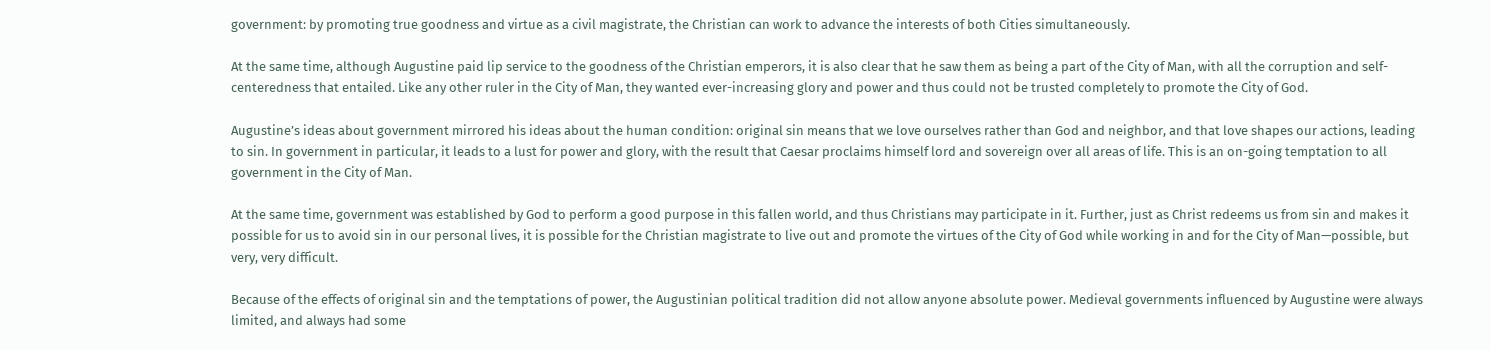government: by promoting true goodness and virtue as a civil magistrate, the Christian can work to advance the interests of both Cities simultaneously.

At the same time, although Augustine paid lip service to the goodness of the Christian emperors, it is also clear that he saw them as being a part of the City of Man, with all the corruption and self-centeredness that entailed. Like any other ruler in the City of Man, they wanted ever-increasing glory and power and thus could not be trusted completely to promote the City of God.

Augustine’s ideas about government mirrored his ideas about the human condition: original sin means that we love ourselves rather than God and neighbor, and that love shapes our actions, leading to sin. In government in particular, it leads to a lust for power and glory, with the result that Caesar proclaims himself lord and sovereign over all areas of life. This is an on-going temptation to all government in the City of Man.

At the same time, government was established by God to perform a good purpose in this fallen world, and thus Christians may participate in it. Further, just as Christ redeems us from sin and makes it possible for us to avoid sin in our personal lives, it is possible for the Christian magistrate to live out and promote the virtues of the City of God while working in and for the City of Man—possible, but very, very difficult.

Because of the effects of original sin and the temptations of power, the Augustinian political tradition did not allow anyone absolute power. Medieval governments influenced by Augustine were always limited, and always had some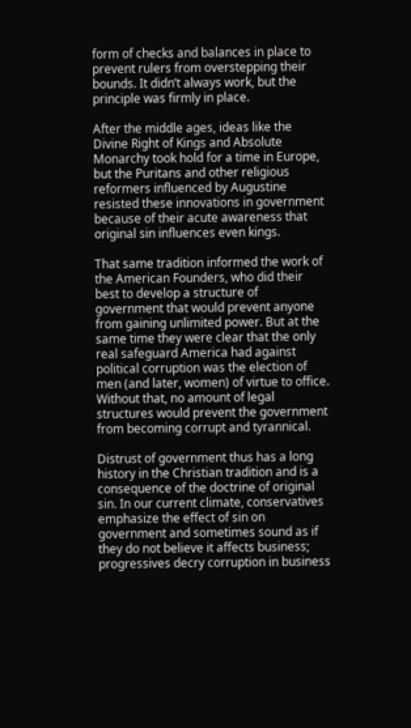form of checks and balances in place to prevent rulers from overstepping their bounds. It didn’t always work, but the principle was firmly in place.

After the middle ages, ideas like the Divine Right of Kings and Absolute Monarchy took hold for a time in Europe, but the Puritans and other religious reformers influenced by Augustine resisted these innovations in government because of their acute awareness that original sin influences even kings.

That same tradition informed the work of the American Founders, who did their best to develop a structure of government that would prevent anyone from gaining unlimited power. But at the same time they were clear that the only real safeguard America had against political corruption was the election of men (and later, women) of virtue to office. Without that, no amount of legal structures would prevent the government from becoming corrupt and tyrannical.

Distrust of government thus has a long history in the Christian tradition and is a consequence of the doctrine of original sin. In our current climate, conservatives emphasize the effect of sin on government and sometimes sound as if they do not believe it affects business; progressives decry corruption in business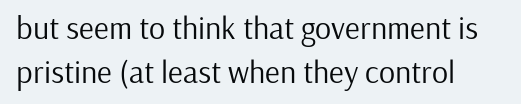but seem to think that government is pristine (at least when they control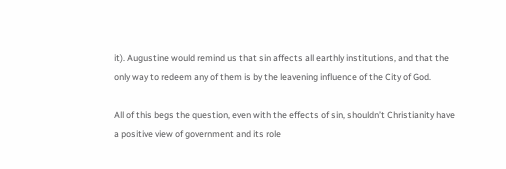it). Augustine would remind us that sin affects all earthly institutions, and that the only way to redeem any of them is by the leavening influence of the City of God.

All of this begs the question, even with the effects of sin, shouldn’t Christianity have a positive view of government and its role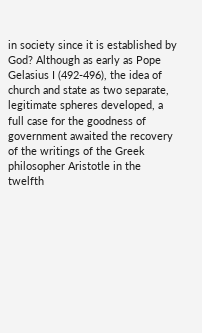in society since it is established by God? Although as early as Pope Gelasius I (492-496), the idea of church and state as two separate, legitimate spheres developed, a full case for the goodness of government awaited the recovery of the writings of the Greek philosopher Aristotle in the twelfth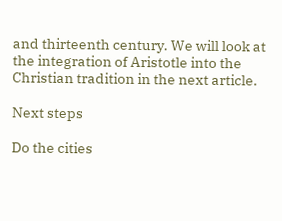and thirteenth century. We will look at the integration of Aristotle into the Christian tradition in the next article.

Next steps

Do the cities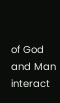of God and Man interact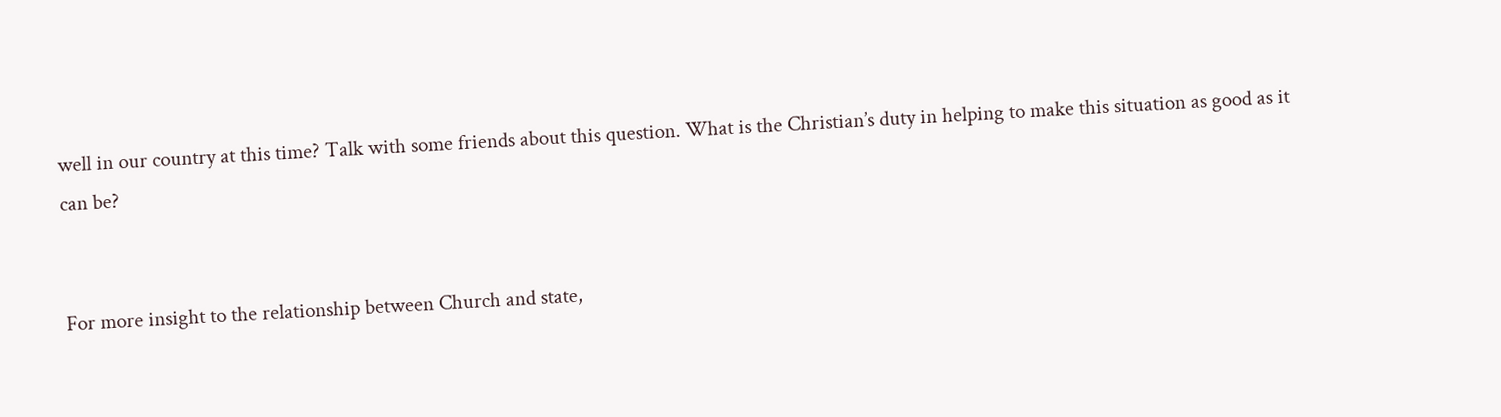well in our country at this time? Talk with some friends about this question. What is the Christian’s duty in helping to make this situation as good as it can be?


For more insight to the relationship between Church and state,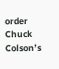order Chuck Colson’s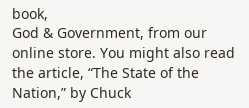book,
God & Government, from our online store. You might also read the article, “The State of the Nation,” by Chuck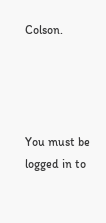Colson.




You must be logged in to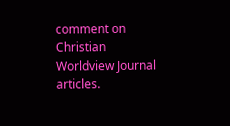comment on Christian Worldview Journal articles.